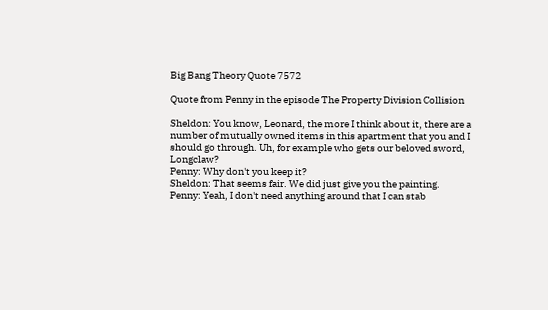Big Bang Theory Quote 7572

Quote from Penny in the episode The Property Division Collision

Sheldon: You know, Leonard, the more I think about it, there are a number of mutually owned items in this apartment that you and I should go through. Uh, for example who gets our beloved sword, Longclaw?
Penny: Why don't you keep it?
Sheldon: That seems fair. We did just give you the painting.
Penny: Yeah, I don't need anything around that I can stab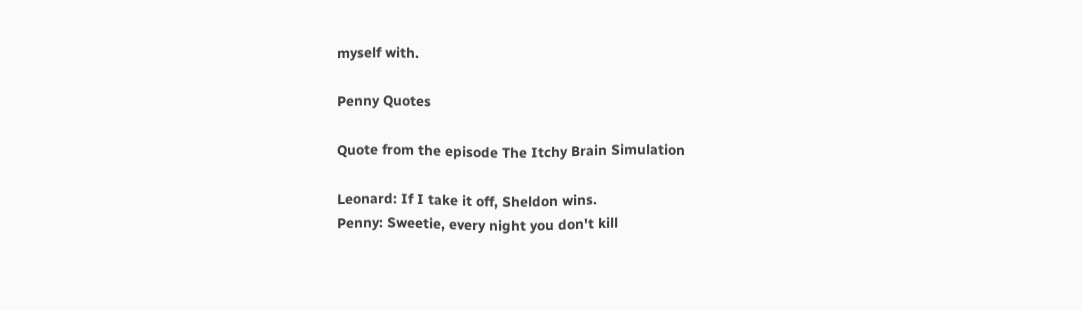myself with.

Penny Quotes

Quote from the episode The Itchy Brain Simulation

Leonard: If I take it off, Sheldon wins.
Penny: Sweetie, every night you don't kill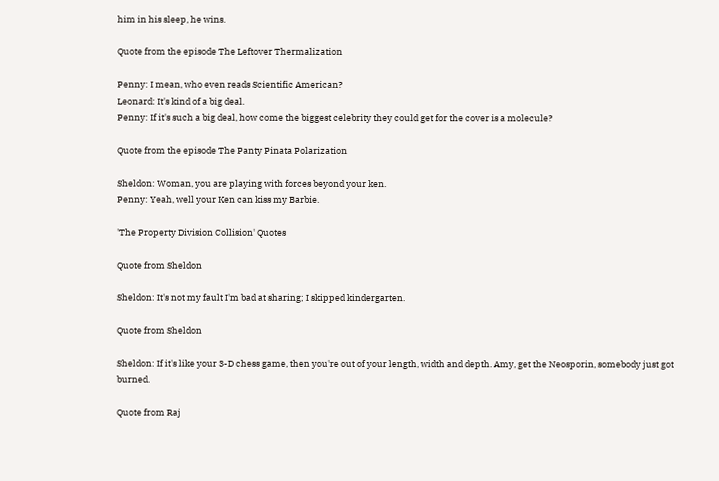him in his sleep, he wins.

Quote from the episode The Leftover Thermalization

Penny: I mean, who even reads Scientific American?
Leonard: It's kind of a big deal.
Penny: If it's such a big deal, how come the biggest celebrity they could get for the cover is a molecule?

Quote from the episode The Panty Pinata Polarization

Sheldon: Woman, you are playing with forces beyond your ken.
Penny: Yeah, well your Ken can kiss my Barbie.

'The Property Division Collision' Quotes

Quote from Sheldon

Sheldon: It's not my fault I'm bad at sharing; I skipped kindergarten.

Quote from Sheldon

Sheldon: If it's like your 3-D chess game, then you're out of your length, width and depth. Amy, get the Neosporin, somebody just got burned.

Quote from Raj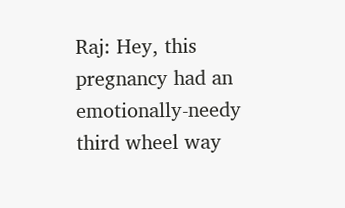Raj: Hey, this pregnancy had an emotionally-needy third wheel way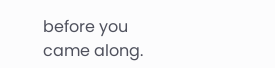before you came along.